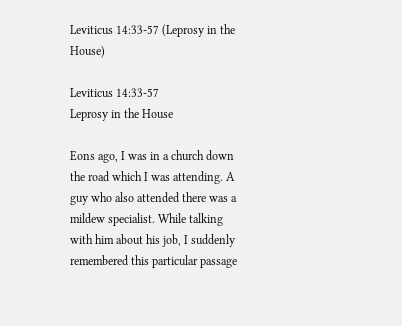Leviticus 14:33-57 (Leprosy in the House)

Leviticus 14:33-57
Leprosy in the House

Eons ago, I was in a church down the road which I was attending. A guy who also attended there was a mildew specialist. While talking with him about his job, I suddenly remembered this particular passage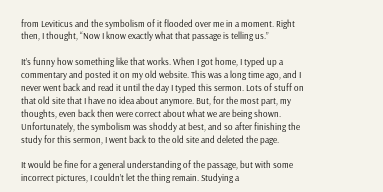from Leviticus and the symbolism of it flooded over me in a moment. Right then, I thought, “Now I know exactly what that passage is telling us.”

It’s funny how something like that works. When I got home, I typed up a commentary and posted it on my old website. This was a long time ago, and I never went back and read it until the day I typed this sermon. Lots of stuff on that old site that I have no idea about anymore. But, for the most part, my thoughts, even back then were correct about what we are being shown. Unfortunately, the symbolism was shoddy at best, and so after finishing the study for this sermon, I went back to the old site and deleted the page.

It would be fine for a general understanding of the passage, but with some incorrect pictures, I couldn’t let the thing remain. Studying a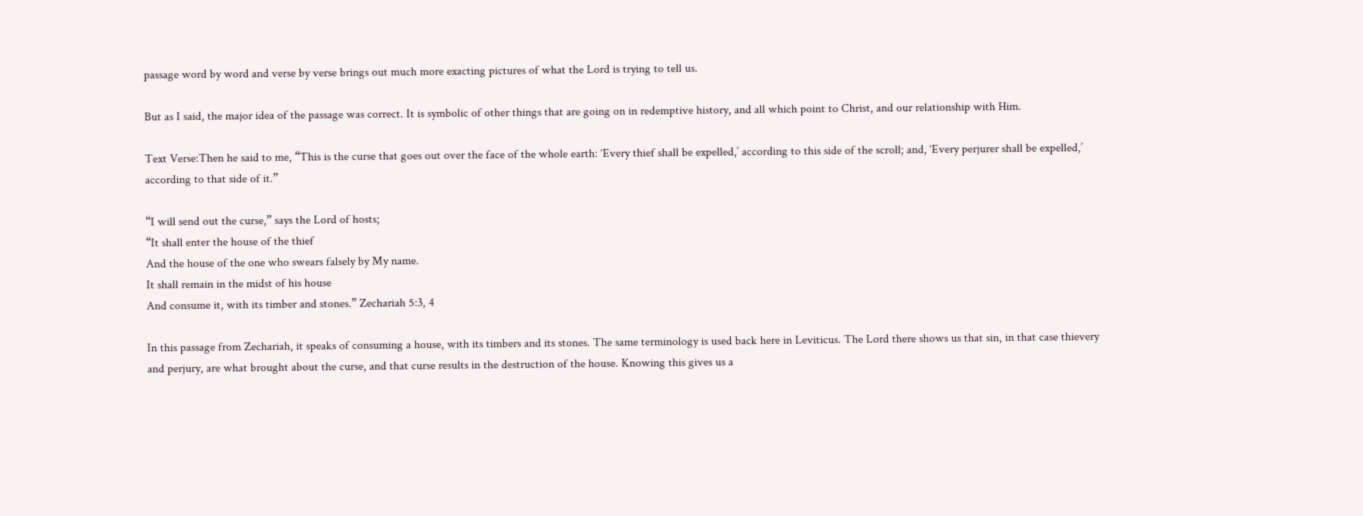passage word by word and verse by verse brings out much more exacting pictures of what the Lord is trying to tell us.

But as I said, the major idea of the passage was correct. It is symbolic of other things that are going on in redemptive history, and all which point to Christ, and our relationship with Him.

Text Verse:Then he said to me, “This is the curse that goes out over the face of the whole earth: ‘Every thief shall be expelled,’ according to this side of the scroll; and, ‘Every perjurer shall be expelled,’ according to that side of it.”

“I will send out the curse,” says the Lord of hosts;
“It shall enter the house of the thief
And the house of the one who swears falsely by My name.
It shall remain in the midst of his house
And consume it, with its timber and stones.” Zechariah 5:3, 4

In this passage from Zechariah, it speaks of consuming a house, with its timbers and its stones. The same terminology is used back here in Leviticus. The Lord there shows us that sin, in that case thievery and perjury, are what brought about the curse, and that curse results in the destruction of the house. Knowing this gives us a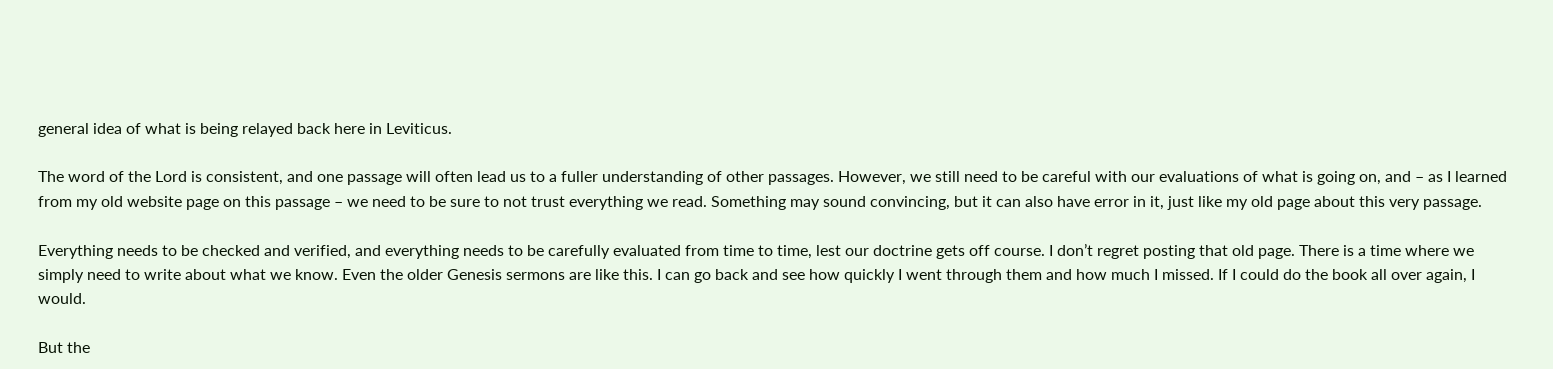general idea of what is being relayed back here in Leviticus.

The word of the Lord is consistent, and one passage will often lead us to a fuller understanding of other passages. However, we still need to be careful with our evaluations of what is going on, and – as I learned from my old website page on this passage – we need to be sure to not trust everything we read. Something may sound convincing, but it can also have error in it, just like my old page about this very passage.

Everything needs to be checked and verified, and everything needs to be carefully evaluated from time to time, lest our doctrine gets off course. I don’t regret posting that old page. There is a time where we simply need to write about what we know. Even the older Genesis sermons are like this. I can go back and see how quickly I went through them and how much I missed. If I could do the book all over again, I would.

But the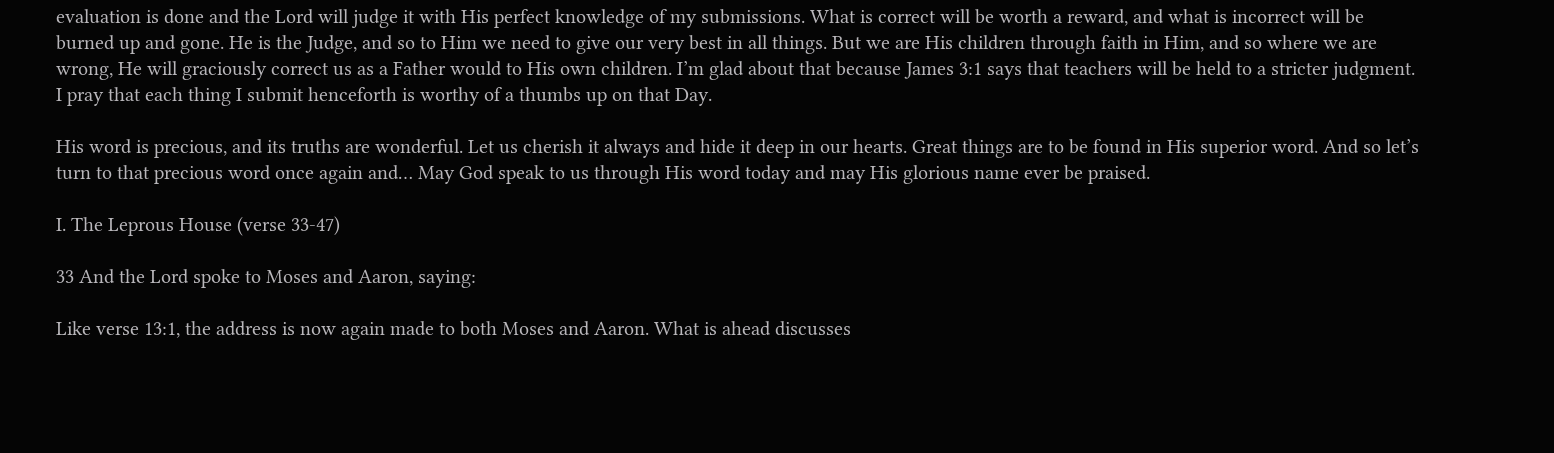evaluation is done and the Lord will judge it with His perfect knowledge of my submissions. What is correct will be worth a reward, and what is incorrect will be burned up and gone. He is the Judge, and so to Him we need to give our very best in all things. But we are His children through faith in Him, and so where we are wrong, He will graciously correct us as a Father would to His own children. I’m glad about that because James 3:1 says that teachers will be held to a stricter judgment. I pray that each thing I submit henceforth is worthy of a thumbs up on that Day.

His word is precious, and its truths are wonderful. Let us cherish it always and hide it deep in our hearts. Great things are to be found in His superior word. And so let’s turn to that precious word once again and… May God speak to us through His word today and may His glorious name ever be praised.

I. The Leprous House (verse 33-47)

33 And the Lord spoke to Moses and Aaron, saying:

Like verse 13:1, the address is now again made to both Moses and Aaron. What is ahead discusses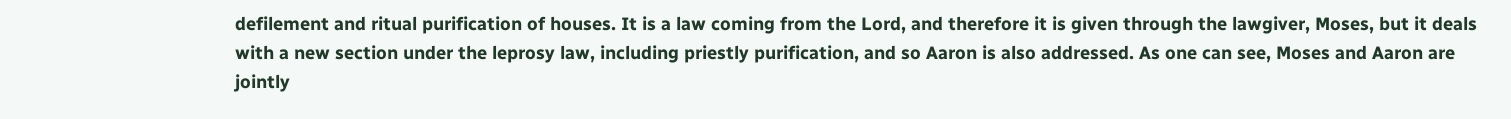defilement and ritual purification of houses. It is a law coming from the Lord, and therefore it is given through the lawgiver, Moses, but it deals with a new section under the leprosy law, including priestly purification, and so Aaron is also addressed. As one can see, Moses and Aaron are jointly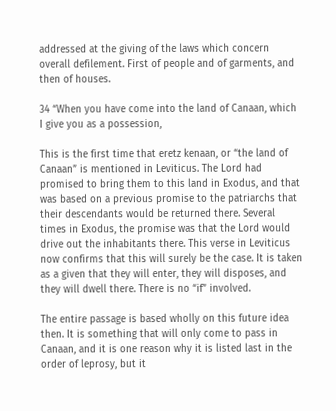addressed at the giving of the laws which concern overall defilement. First of people and of garments, and then of houses.

34 “When you have come into the land of Canaan, which I give you as a possession,

This is the first time that eretz kenaan, or “the land of Canaan” is mentioned in Leviticus. The Lord had promised to bring them to this land in Exodus, and that was based on a previous promise to the patriarchs that their descendants would be returned there. Several times in Exodus, the promise was that the Lord would drive out the inhabitants there. This verse in Leviticus now confirms that this will surely be the case. It is taken as a given that they will enter, they will disposes, and they will dwell there. There is no “if” involved.

The entire passage is based wholly on this future idea then. It is something that will only come to pass in Canaan, and it is one reason why it is listed last in the order of leprosy, but it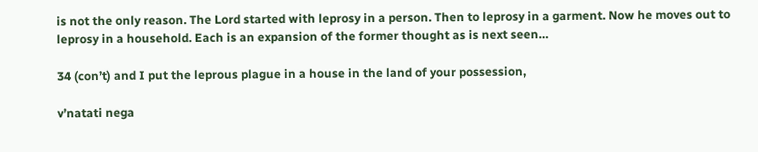is not the only reason. The Lord started with leprosy in a person. Then to leprosy in a garment. Now he moves out to leprosy in a household. Each is an expansion of the former thought as is next seen…

34 (con’t) and I put the leprous plague in a house in the land of your possession,

v’natati nega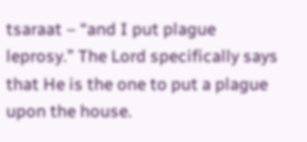tsaraat – “and I put plague leprosy.” The Lord specifically says that He is the one to put a plague upon the house.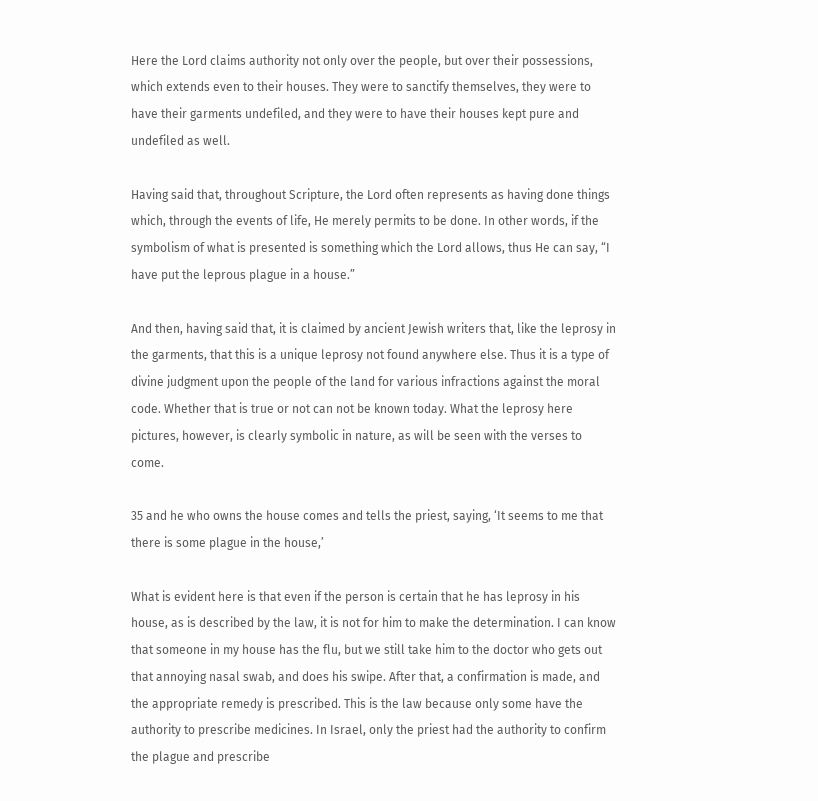Here the Lord claims authority not only over the people, but over their possessions, which extends even to their houses. They were to sanctify themselves, they were to have their garments undefiled, and they were to have their houses kept pure and undefiled as well.

Having said that, throughout Scripture, the Lord often represents as having done things which, through the events of life, He merely permits to be done. In other words, if the symbolism of what is presented is something which the Lord allows, thus He can say, “I have put the leprous plague in a house.”

And then, having said that, it is claimed by ancient Jewish writers that, like the leprosy in the garments, that this is a unique leprosy not found anywhere else. Thus it is a type of divine judgment upon the people of the land for various infractions against the moral code. Whether that is true or not can not be known today. What the leprosy here pictures, however, is clearly symbolic in nature, as will be seen with the verses to come.

35 and he who owns the house comes and tells the priest, saying, ‘It seems to me that there is some plague in the house,’

What is evident here is that even if the person is certain that he has leprosy in his house, as is described by the law, it is not for him to make the determination. I can know that someone in my house has the flu, but we still take him to the doctor who gets out that annoying nasal swab, and does his swipe. After that, a confirmation is made, and the appropriate remedy is prescribed. This is the law because only some have the authority to prescribe medicines. In Israel, only the priest had the authority to confirm the plague and prescribe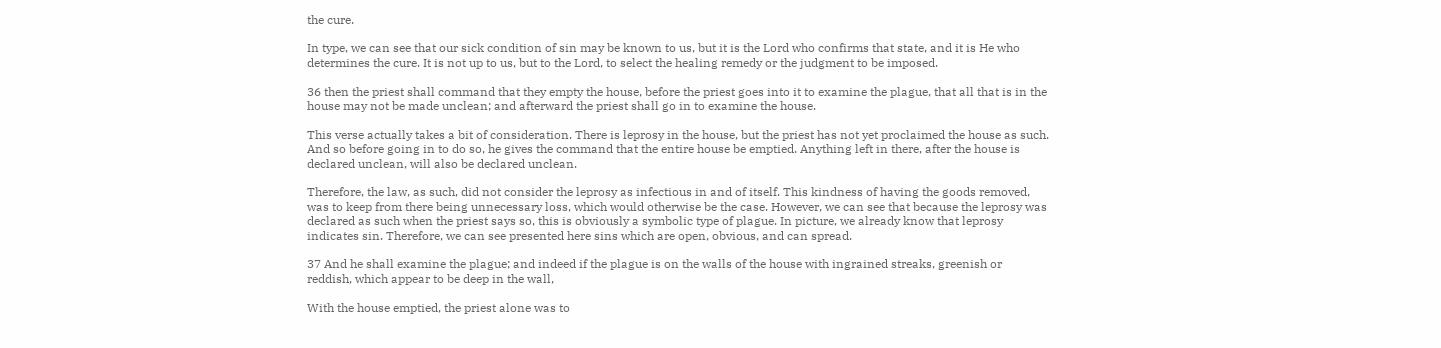the cure.

In type, we can see that our sick condition of sin may be known to us, but it is the Lord who confirms that state, and it is He who determines the cure. It is not up to us, but to the Lord, to select the healing remedy or the judgment to be imposed.

36 then the priest shall command that they empty the house, before the priest goes into it to examine the plague, that all that is in the house may not be made unclean; and afterward the priest shall go in to examine the house.

This verse actually takes a bit of consideration. There is leprosy in the house, but the priest has not yet proclaimed the house as such. And so before going in to do so, he gives the command that the entire house be emptied. Anything left in there, after the house is declared unclean, will also be declared unclean.

Therefore, the law, as such, did not consider the leprosy as infectious in and of itself. This kindness of having the goods removed, was to keep from there being unnecessary loss, which would otherwise be the case. However, we can see that because the leprosy was declared as such when the priest says so, this is obviously a symbolic type of plague. In picture, we already know that leprosy indicates sin. Therefore, we can see presented here sins which are open, obvious, and can spread.

37 And he shall examine the plague; and indeed if the plague is on the walls of the house with ingrained streaks, greenish or reddish, which appear to be deep in the wall,

With the house emptied, the priest alone was to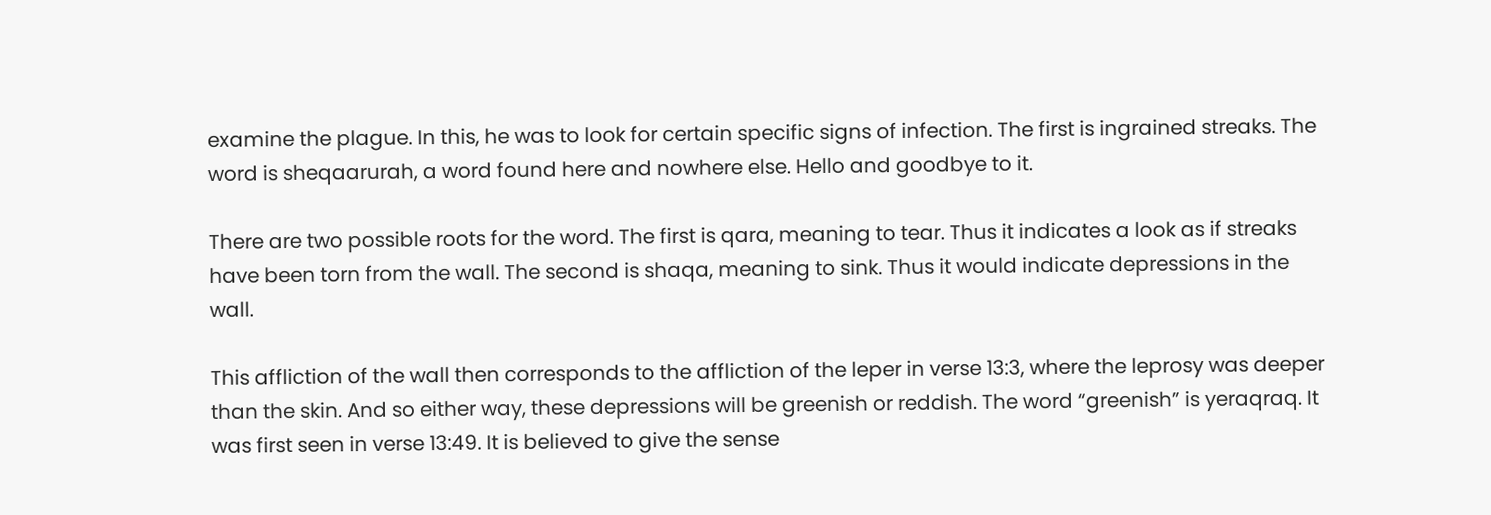examine the plague. In this, he was to look for certain specific signs of infection. The first is ingrained streaks. The word is sheqaarurah, a word found here and nowhere else. Hello and goodbye to it.

There are two possible roots for the word. The first is qara, meaning to tear. Thus it indicates a look as if streaks have been torn from the wall. The second is shaqa, meaning to sink. Thus it would indicate depressions in the wall.

This affliction of the wall then corresponds to the affliction of the leper in verse 13:3, where the leprosy was deeper than the skin. And so either way, these depressions will be greenish or reddish. The word “greenish” is yeraqraq. It was first seen in verse 13:49. It is believed to give the sense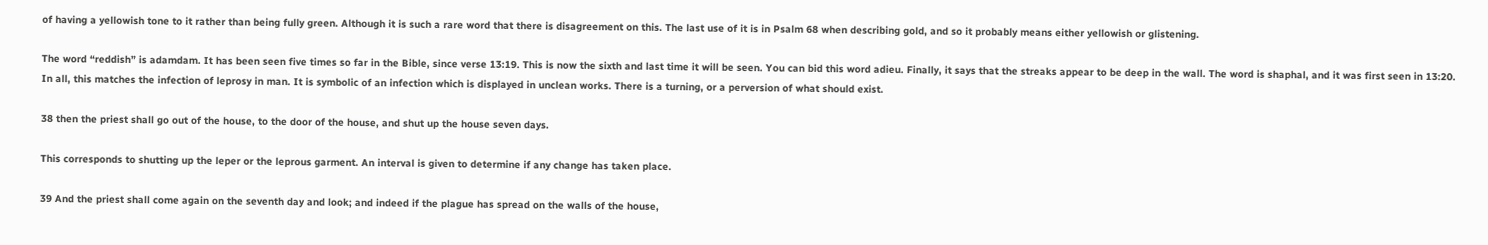of having a yellowish tone to it rather than being fully green. Although it is such a rare word that there is disagreement on this. The last use of it is in Psalm 68 when describing gold, and so it probably means either yellowish or glistening.

The word “reddish” is adamdam. It has been seen five times so far in the Bible, since verse 13:19. This is now the sixth and last time it will be seen. You can bid this word adieu. Finally, it says that the streaks appear to be deep in the wall. The word is shaphal, and it was first seen in 13:20. In all, this matches the infection of leprosy in man. It is symbolic of an infection which is displayed in unclean works. There is a turning, or a perversion of what should exist.

38 then the priest shall go out of the house, to the door of the house, and shut up the house seven days.

This corresponds to shutting up the leper or the leprous garment. An interval is given to determine if any change has taken place.

39 And the priest shall come again on the seventh day and look; and indeed if the plague has spread on the walls of the house,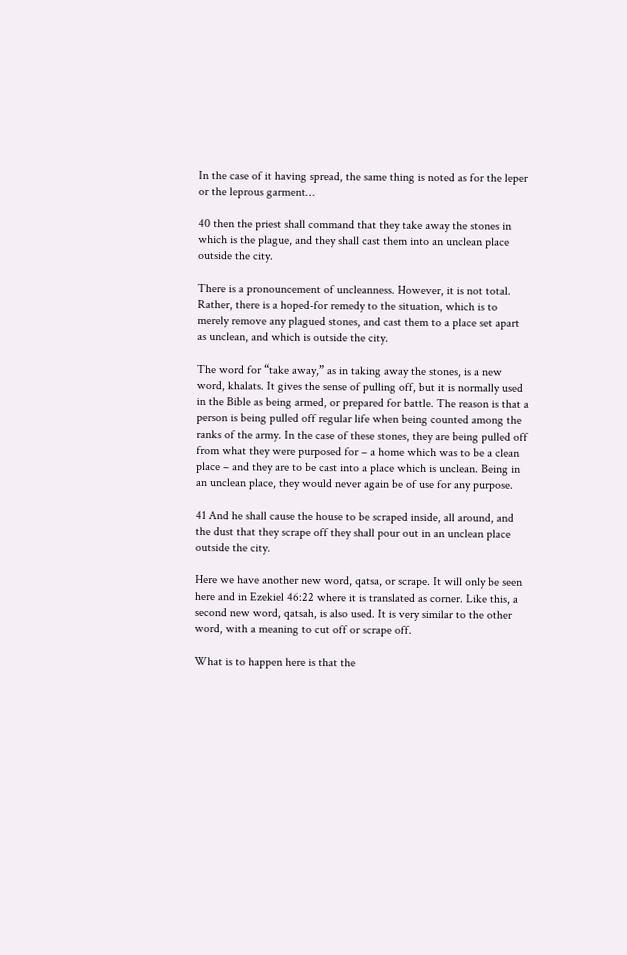In the case of it having spread, the same thing is noted as for the leper or the leprous garment…

40 then the priest shall command that they take away the stones in which is the plague, and they shall cast them into an unclean place outside the city.

There is a pronouncement of uncleanness. However, it is not total. Rather, there is a hoped-for remedy to the situation, which is to merely remove any plagued stones, and cast them to a place set apart as unclean, and which is outside the city.

The word for “take away,” as in taking away the stones, is a new word, khalats. It gives the sense of pulling off, but it is normally used in the Bible as being armed, or prepared for battle. The reason is that a person is being pulled off regular life when being counted among the ranks of the army. In the case of these stones, they are being pulled off from what they were purposed for – a home which was to be a clean place – and they are to be cast into a place which is unclean. Being in an unclean place, they would never again be of use for any purpose.

41 And he shall cause the house to be scraped inside, all around, and the dust that they scrape off they shall pour out in an unclean place outside the city.

Here we have another new word, qatsa, or scrape. It will only be seen here and in Ezekiel 46:22 where it is translated as corner. Like this, a second new word, qatsah, is also used. It is very similar to the other word, with a meaning to cut off or scrape off.

What is to happen here is that the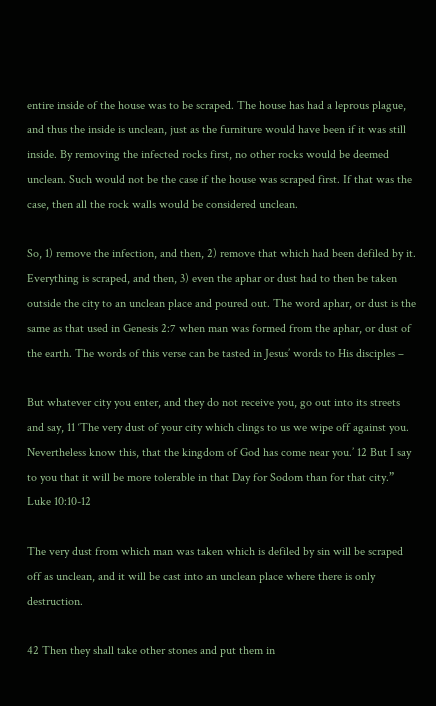entire inside of the house was to be scraped. The house has had a leprous plague, and thus the inside is unclean, just as the furniture would have been if it was still inside. By removing the infected rocks first, no other rocks would be deemed unclean. Such would not be the case if the house was scraped first. If that was the case, then all the rock walls would be considered unclean.

So, 1) remove the infection, and then, 2) remove that which had been defiled by it. Everything is scraped, and then, 3) even the aphar or dust had to then be taken outside the city to an unclean place and poured out. The word aphar, or dust is the same as that used in Genesis 2:7 when man was formed from the aphar, or dust of the earth. The words of this verse can be tasted in Jesus’ words to His disciples –

But whatever city you enter, and they do not receive you, go out into its streets and say, 11 ‘The very dust of your city which clings to us we wipe off against you. Nevertheless know this, that the kingdom of God has come near you.’ 12 But I say to you that it will be more tolerable in that Day for Sodom than for that city.” Luke 10:10-12

The very dust from which man was taken which is defiled by sin will be scraped off as unclean, and it will be cast into an unclean place where there is only destruction.

42 Then they shall take other stones and put them in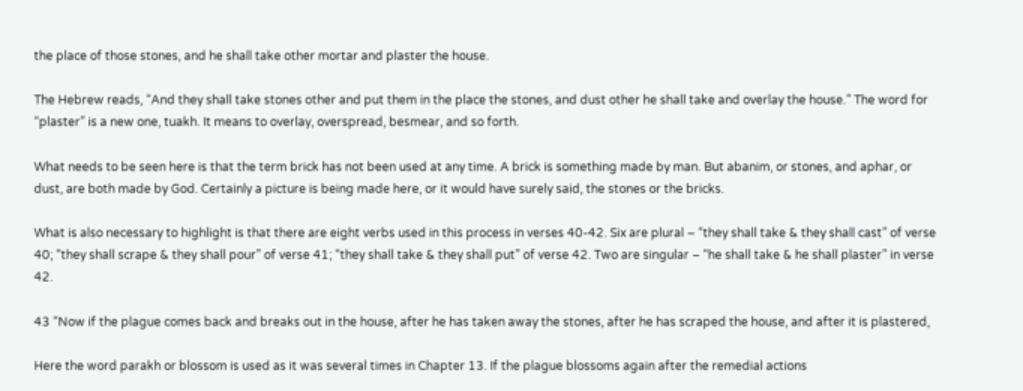the place of those stones, and he shall take other mortar and plaster the house.

The Hebrew reads, “And they shall take stones other and put them in the place the stones, and dust other he shall take and overlay the house.” The word for “plaster” is a new one, tuakh. It means to overlay, overspread, besmear, and so forth.

What needs to be seen here is that the term brick has not been used at any time. A brick is something made by man. But abanim, or stones, and aphar, or dust, are both made by God. Certainly a picture is being made here, or it would have surely said, the stones or the bricks.

What is also necessary to highlight is that there are eight verbs used in this process in verses 40-42. Six are plural – “they shall take & they shall cast” of verse 40; “they shall scrape & they shall pour” of verse 41; “they shall take & they shall put” of verse 42. Two are singular – “he shall take & he shall plaster” in verse 42.

43 “Now if the plague comes back and breaks out in the house, after he has taken away the stones, after he has scraped the house, and after it is plastered,

Here the word parakh or blossom is used as it was several times in Chapter 13. If the plague blossoms again after the remedial actions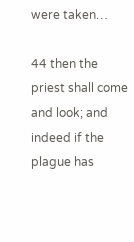were taken…

44 then the priest shall come and look; and indeed if the plague has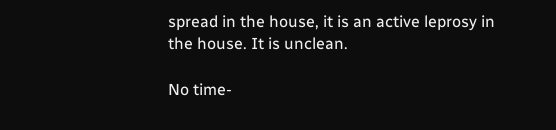spread in the house, it is an active leprosy in the house. It is unclean.

No time-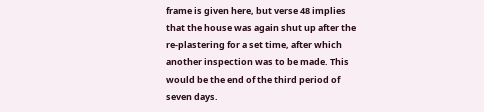frame is given here, but verse 48 implies that the house was again shut up after the re-plastering for a set time, after which another inspection was to be made. This would be the end of the third period of seven days.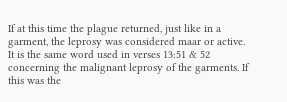If at this time the plague returned, just like in a garment, the leprosy was considered maar or active. It is the same word used in verses 13:51 & 52 concerning the malignant leprosy of the garments. If this was the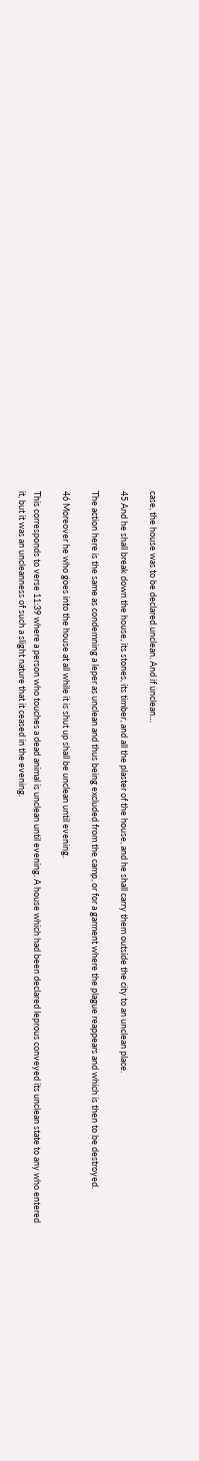case, the house was to be declared unclean. And if unclean…

45 And he shall break down the house, its stones, its timber, and all the plaster of the house, and he shall carry them outside the city to an unclean place.

The action here is the same as condemning a leper as unclean and thus being excluded from the camp, or for a garment where the plague reappears and which is then to be destroyed.

46 Moreover he who goes into the house at all while it is shut up shall be unclean until evening.

This corresponds to verse 11:39 where a person who touches a dead animal is unclean until evening. A house which had been declared leprous conveyed its unclean state to any who entered it, but it was an uncleanness of such a slight nature that it ceased in the evening.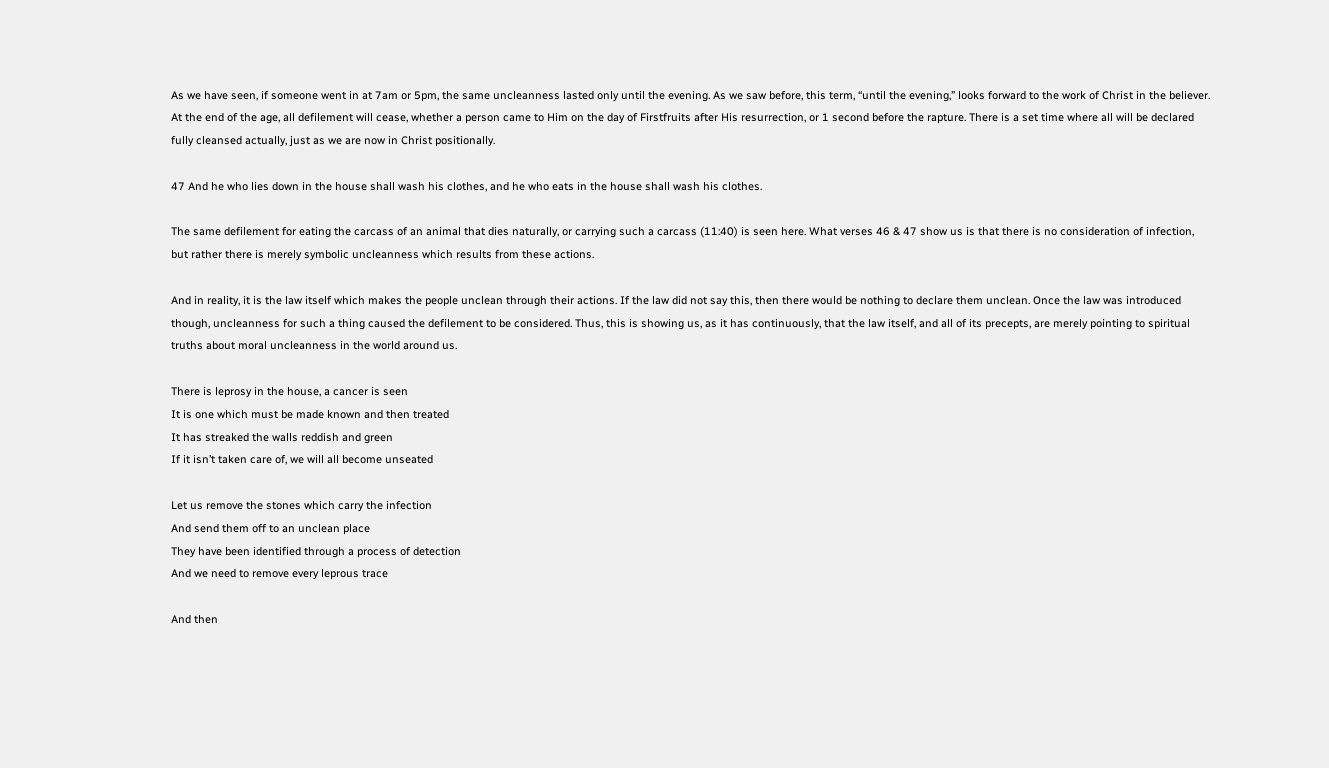As we have seen, if someone went in at 7am or 5pm, the same uncleanness lasted only until the evening. As we saw before, this term, “until the evening,” looks forward to the work of Christ in the believer. At the end of the age, all defilement will cease, whether a person came to Him on the day of Firstfruits after His resurrection, or 1 second before the rapture. There is a set time where all will be declared fully cleansed actually, just as we are now in Christ positionally.

47 And he who lies down in the house shall wash his clothes, and he who eats in the house shall wash his clothes.

The same defilement for eating the carcass of an animal that dies naturally, or carrying such a carcass (11:40) is seen here. What verses 46 & 47 show us is that there is no consideration of infection, but rather there is merely symbolic uncleanness which results from these actions.

And in reality, it is the law itself which makes the people unclean through their actions. If the law did not say this, then there would be nothing to declare them unclean. Once the law was introduced though, uncleanness for such a thing caused the defilement to be considered. Thus, this is showing us, as it has continuously, that the law itself, and all of its precepts, are merely pointing to spiritual truths about moral uncleanness in the world around us.

There is leprosy in the house, a cancer is seen
It is one which must be made known and then treated
It has streaked the walls reddish and green
If it isn’t taken care of, we will all become unseated

Let us remove the stones which carry the infection
And send them off to an unclean place
They have been identified through a process of detection
And we need to remove every leprous trace

And then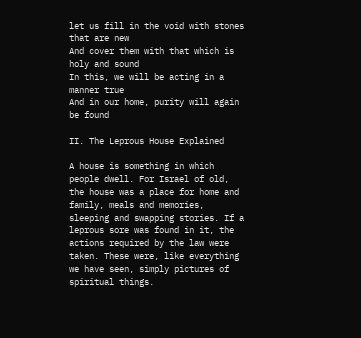let us fill in the void with stones that are new
And cover them with that which is holy and sound
In this, we will be acting in a manner true
And in our home, purity will again be found

II. The Leprous House Explained

A house is something in which people dwell. For Israel of old, the house was a place for home and family, meals and memories, sleeping and swapping stories. If a leprous sore was found in it, the actions required by the law were taken. These were, like everything we have seen, simply pictures of spiritual things.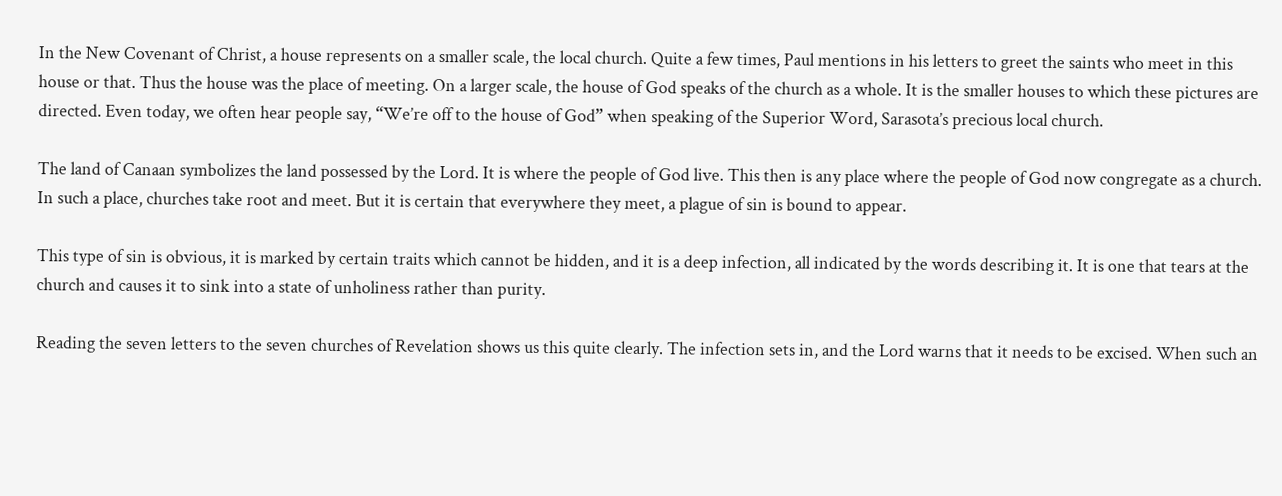In the New Covenant of Christ, a house represents on a smaller scale, the local church. Quite a few times, Paul mentions in his letters to greet the saints who meet in this house or that. Thus the house was the place of meeting. On a larger scale, the house of God speaks of the church as a whole. It is the smaller houses to which these pictures are directed. Even today, we often hear people say, “We’re off to the house of God” when speaking of the Superior Word, Sarasota’s precious local church.

The land of Canaan symbolizes the land possessed by the Lord. It is where the people of God live. This then is any place where the people of God now congregate as a church. In such a place, churches take root and meet. But it is certain that everywhere they meet, a plague of sin is bound to appear.

This type of sin is obvious, it is marked by certain traits which cannot be hidden, and it is a deep infection, all indicated by the words describing it. It is one that tears at the church and causes it to sink into a state of unholiness rather than purity.

Reading the seven letters to the seven churches of Revelation shows us this quite clearly. The infection sets in, and the Lord warns that it needs to be excised. When such an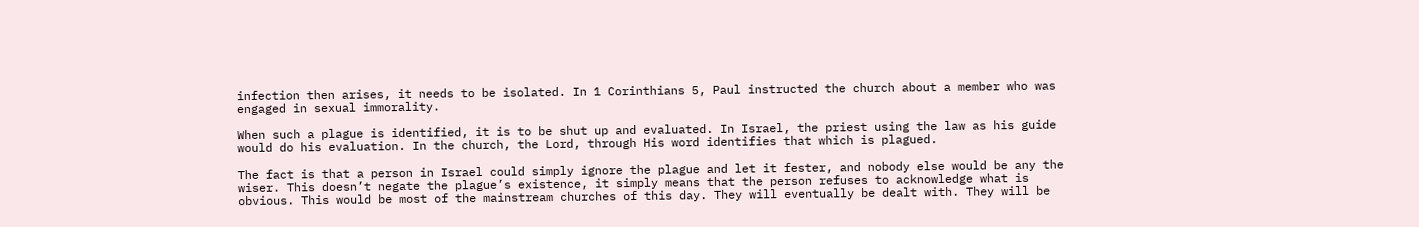infection then arises, it needs to be isolated. In 1 Corinthians 5, Paul instructed the church about a member who was engaged in sexual immorality.

When such a plague is identified, it is to be shut up and evaluated. In Israel, the priest using the law as his guide would do his evaluation. In the church, the Lord, through His word identifies that which is plagued.

The fact is that a person in Israel could simply ignore the plague and let it fester, and nobody else would be any the wiser. This doesn’t negate the plague’s existence, it simply means that the person refuses to acknowledge what is obvious. This would be most of the mainstream churches of this day. They will eventually be dealt with. They will be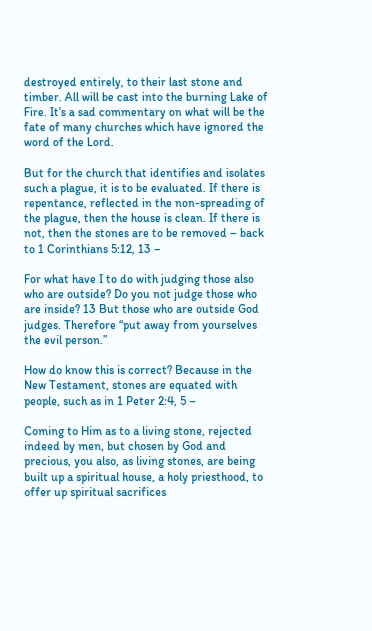destroyed entirely, to their last stone and timber. All will be cast into the burning Lake of Fire. It’s a sad commentary on what will be the fate of many churches which have ignored the word of the Lord.

But for the church that identifies and isolates such a plague, it is to be evaluated. If there is repentance, reflected in the non-spreading of the plague, then the house is clean. If there is not, then the stones are to be removed – back to 1 Corinthians 5:12, 13 –

For what have I to do with judging those also who are outside? Do you not judge those who are inside? 13 But those who are outside God judges. Therefore “put away from yourselves the evil person.”

How do know this is correct? Because in the New Testament, stones are equated with people, such as in 1 Peter 2:4, 5 –

Coming to Him as to a living stone, rejected indeed by men, but chosen by God and precious, you also, as living stones, are being built up a spiritual house, a holy priesthood, to offer up spiritual sacrifices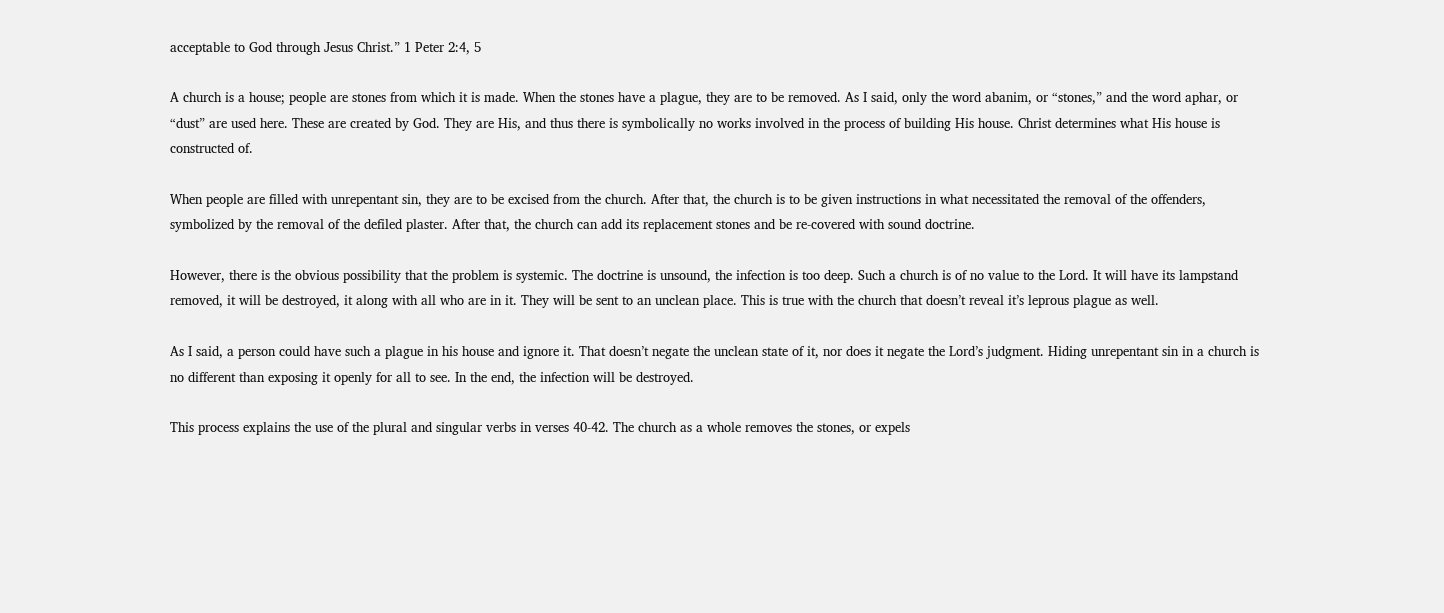acceptable to God through Jesus Christ.” 1 Peter 2:4, 5

A church is a house; people are stones from which it is made. When the stones have a plague, they are to be removed. As I said, only the word abanim, or “stones,” and the word aphar, or “dust” are used here. These are created by God. They are His, and thus there is symbolically no works involved in the process of building His house. Christ determines what His house is constructed of.

When people are filled with unrepentant sin, they are to be excised from the church. After that, the church is to be given instructions in what necessitated the removal of the offenders, symbolized by the removal of the defiled plaster. After that, the church can add its replacement stones and be re-covered with sound doctrine.

However, there is the obvious possibility that the problem is systemic. The doctrine is unsound, the infection is too deep. Such a church is of no value to the Lord. It will have its lampstand removed, it will be destroyed, it along with all who are in it. They will be sent to an unclean place. This is true with the church that doesn’t reveal it’s leprous plague as well.

As I said, a person could have such a plague in his house and ignore it. That doesn’t negate the unclean state of it, nor does it negate the Lord’s judgment. Hiding unrepentant sin in a church is no different than exposing it openly for all to see. In the end, the infection will be destroyed.

This process explains the use of the plural and singular verbs in verses 40-42. The church as a whole removes the stones, or expels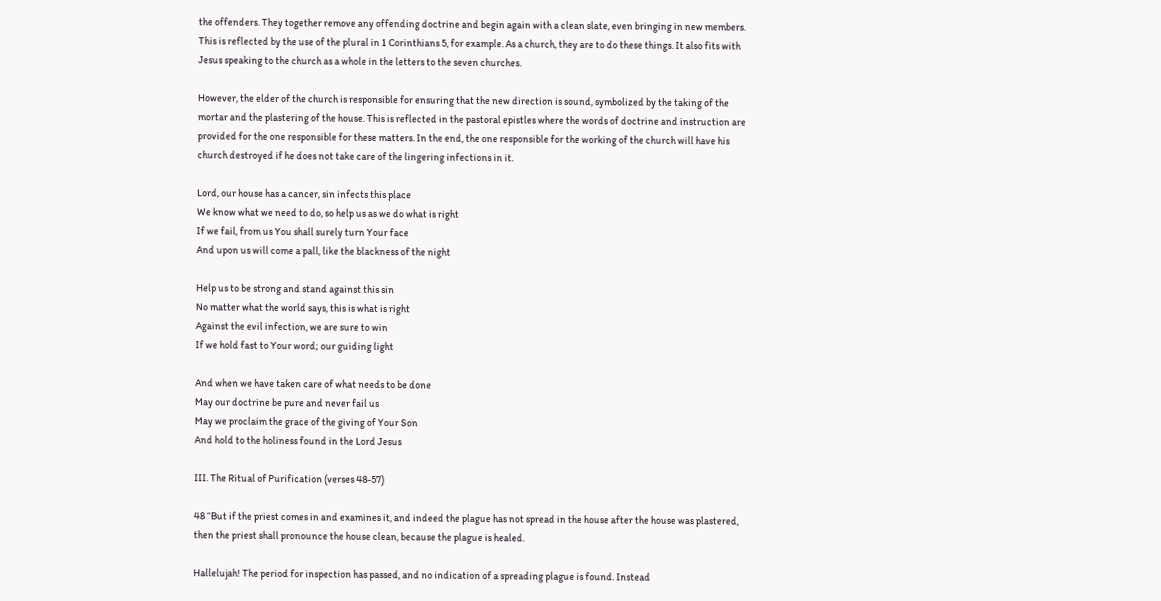the offenders. They together remove any offending doctrine and begin again with a clean slate, even bringing in new members. This is reflected by the use of the plural in 1 Corinthians 5, for example. As a church, they are to do these things. It also fits with Jesus speaking to the church as a whole in the letters to the seven churches.

However, the elder of the church is responsible for ensuring that the new direction is sound, symbolized by the taking of the mortar and the plastering of the house. This is reflected in the pastoral epistles where the words of doctrine and instruction are provided for the one responsible for these matters. In the end, the one responsible for the working of the church will have his church destroyed if he does not take care of the lingering infections in it.

Lord, our house has a cancer, sin infects this place
We know what we need to do, so help us as we do what is right
If we fail, from us You shall surely turn Your face
And upon us will come a pall, like the blackness of the night

Help us to be strong and stand against this sin
No matter what the world says, this is what is right
Against the evil infection, we are sure to win
If we hold fast to Your word; our guiding light

And when we have taken care of what needs to be done
May our doctrine be pure and never fail us
May we proclaim the grace of the giving of Your Son
And hold to the holiness found in the Lord Jesus

III. The Ritual of Purification (verses 48-57)

48 “But if the priest comes in and examines it, and indeed the plague has not spread in the house after the house was plastered, then the priest shall pronounce the house clean, because the plague is healed.

Hallelujah! The period for inspection has passed, and no indication of a spreading plague is found. Instead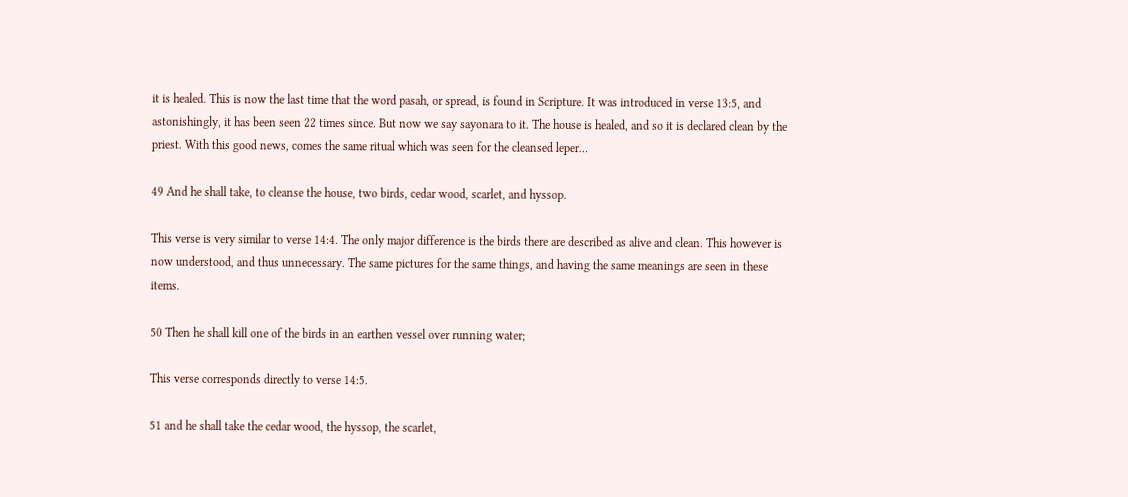it is healed. This is now the last time that the word pasah, or spread, is found in Scripture. It was introduced in verse 13:5, and astonishingly, it has been seen 22 times since. But now we say sayonara to it. The house is healed, and so it is declared clean by the priest. With this good news, comes the same ritual which was seen for the cleansed leper…

49 And he shall take, to cleanse the house, two birds, cedar wood, scarlet, and hyssop.

This verse is very similar to verse 14:4. The only major difference is the birds there are described as alive and clean. This however is now understood, and thus unnecessary. The same pictures for the same things, and having the same meanings are seen in these items.

50 Then he shall kill one of the birds in an earthen vessel over running water;

This verse corresponds directly to verse 14:5.

51 and he shall take the cedar wood, the hyssop, the scarlet,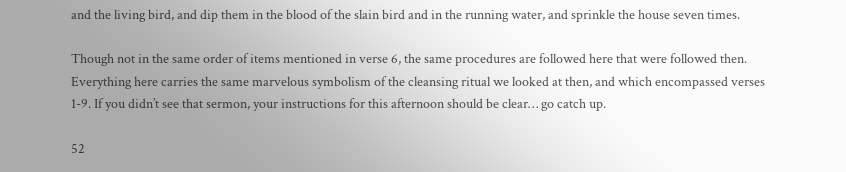and the living bird, and dip them in the blood of the slain bird and in the running water, and sprinkle the house seven times.

Though not in the same order of items mentioned in verse 6, the same procedures are followed here that were followed then. Everything here carries the same marvelous symbolism of the cleansing ritual we looked at then, and which encompassed verses 1-9. If you didn’t see that sermon, your instructions for this afternoon should be clear… go catch up.

52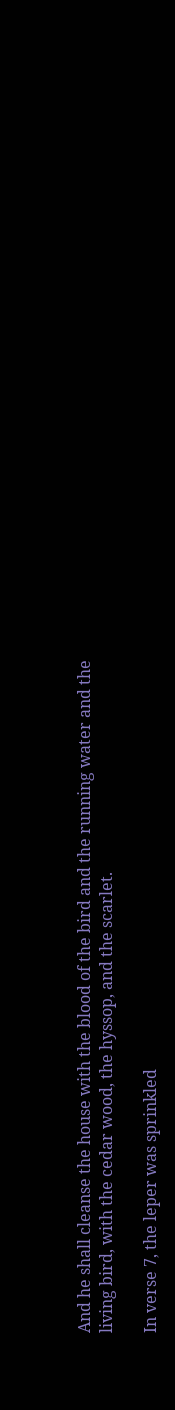And he shall cleanse the house with the blood of the bird and the running water and the living bird, with the cedar wood, the hyssop, and the scarlet.

In verse 7, the leper was sprinkled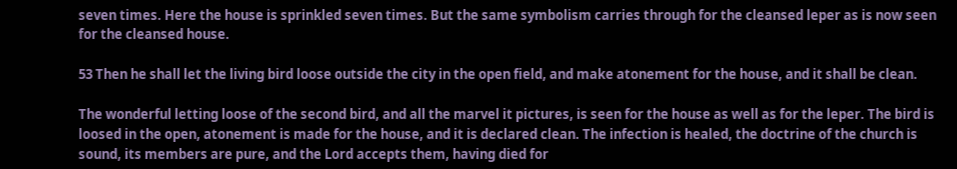seven times. Here the house is sprinkled seven times. But the same symbolism carries through for the cleansed leper as is now seen for the cleansed house.

53 Then he shall let the living bird loose outside the city in the open field, and make atonement for the house, and it shall be clean.

The wonderful letting loose of the second bird, and all the marvel it pictures, is seen for the house as well as for the leper. The bird is loosed in the open, atonement is made for the house, and it is declared clean. The infection is healed, the doctrine of the church is sound, its members are pure, and the Lord accepts them, having died for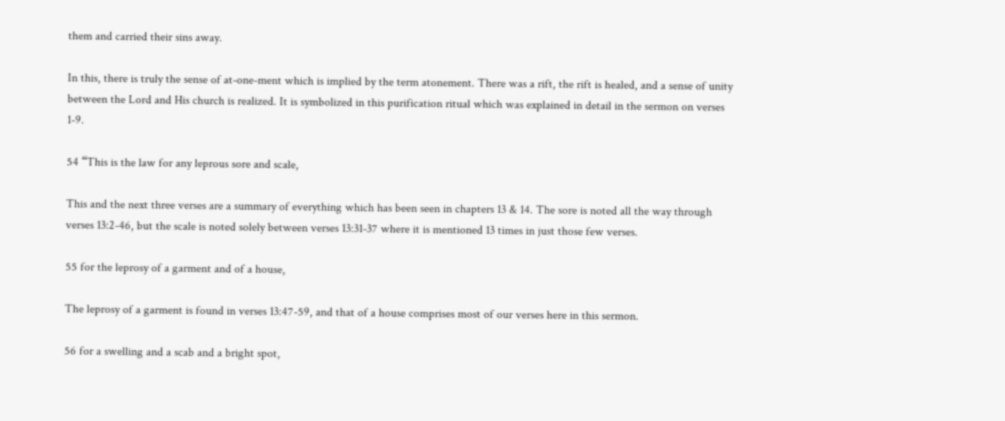them and carried their sins away.

In this, there is truly the sense of at-one-ment which is implied by the term atonement. There was a rift, the rift is healed, and a sense of unity between the Lord and His church is realized. It is symbolized in this purification ritual which was explained in detail in the sermon on verses 1-9.

54 “This is the law for any leprous sore and scale,

This and the next three verses are a summary of everything which has been seen in chapters 13 & 14. The sore is noted all the way through verses 13:2-46, but the scale is noted solely between verses 13:31-37 where it is mentioned 13 times in just those few verses.

55 for the leprosy of a garment and of a house,

The leprosy of a garment is found in verses 13:47-59, and that of a house comprises most of our verses here in this sermon.

56 for a swelling and a scab and a bright spot,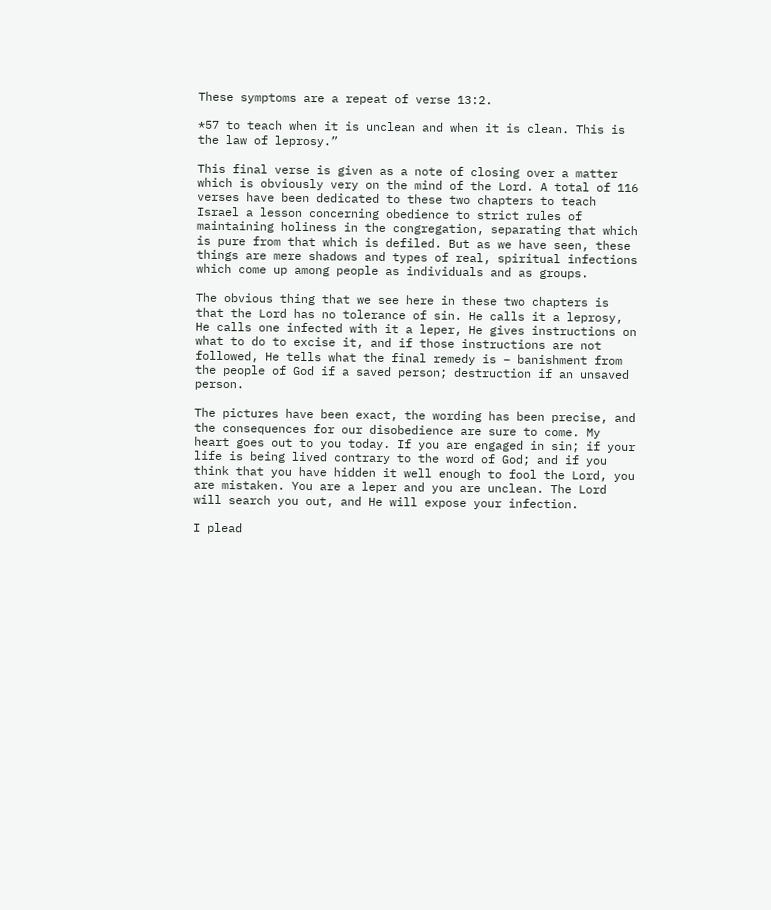These symptoms are a repeat of verse 13:2.

*57 to teach when it is unclean and when it is clean. This is the law of leprosy.”

This final verse is given as a note of closing over a matter which is obviously very on the mind of the Lord. A total of 116 verses have been dedicated to these two chapters to teach Israel a lesson concerning obedience to strict rules of maintaining holiness in the congregation, separating that which is pure from that which is defiled. But as we have seen, these things are mere shadows and types of real, spiritual infections which come up among people as individuals and as groups.

The obvious thing that we see here in these two chapters is that the Lord has no tolerance of sin. He calls it a leprosy, He calls one infected with it a leper, He gives instructions on what to do to excise it, and if those instructions are not followed, He tells what the final remedy is – banishment from the people of God if a saved person; destruction if an unsaved person.

The pictures have been exact, the wording has been precise, and the consequences for our disobedience are sure to come. My heart goes out to you today. If you are engaged in sin; if your life is being lived contrary to the word of God; and if you think that you have hidden it well enough to fool the Lord, you are mistaken. You are a leper and you are unclean. The Lord will search you out, and He will expose your infection.

I plead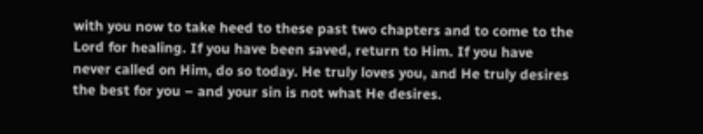with you now to take heed to these past two chapters and to come to the Lord for healing. If you have been saved, return to Him. If you have never called on Him, do so today. He truly loves you, and He truly desires the best for you – and your sin is not what He desires.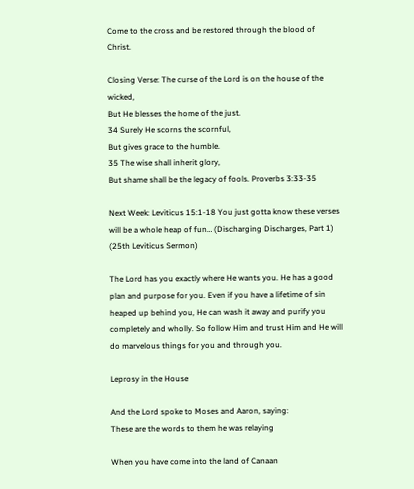Come to the cross and be restored through the blood of Christ.

Closing Verse: The curse of the Lord is on the house of the wicked,
But He blesses the home of the just.
34 Surely He scorns the scornful,
But gives grace to the humble.
35 The wise shall inherit glory,
But shame shall be the legacy of fools. Proverbs 3:33-35

Next Week: Leviticus 15:1-18 You just gotta know these verses will be a whole heap of fun… (Discharging Discharges, Part 1) (25th Leviticus Sermon)

The Lord has you exactly where He wants you. He has a good plan and purpose for you. Even if you have a lifetime of sin heaped up behind you, He can wash it away and purify you completely and wholly. So follow Him and trust Him and He will do marvelous things for you and through you.

Leprosy in the House

And the Lord spoke to Moses and Aaron, saying:
These are the words to them he was relaying

When you have come into the land of Canaan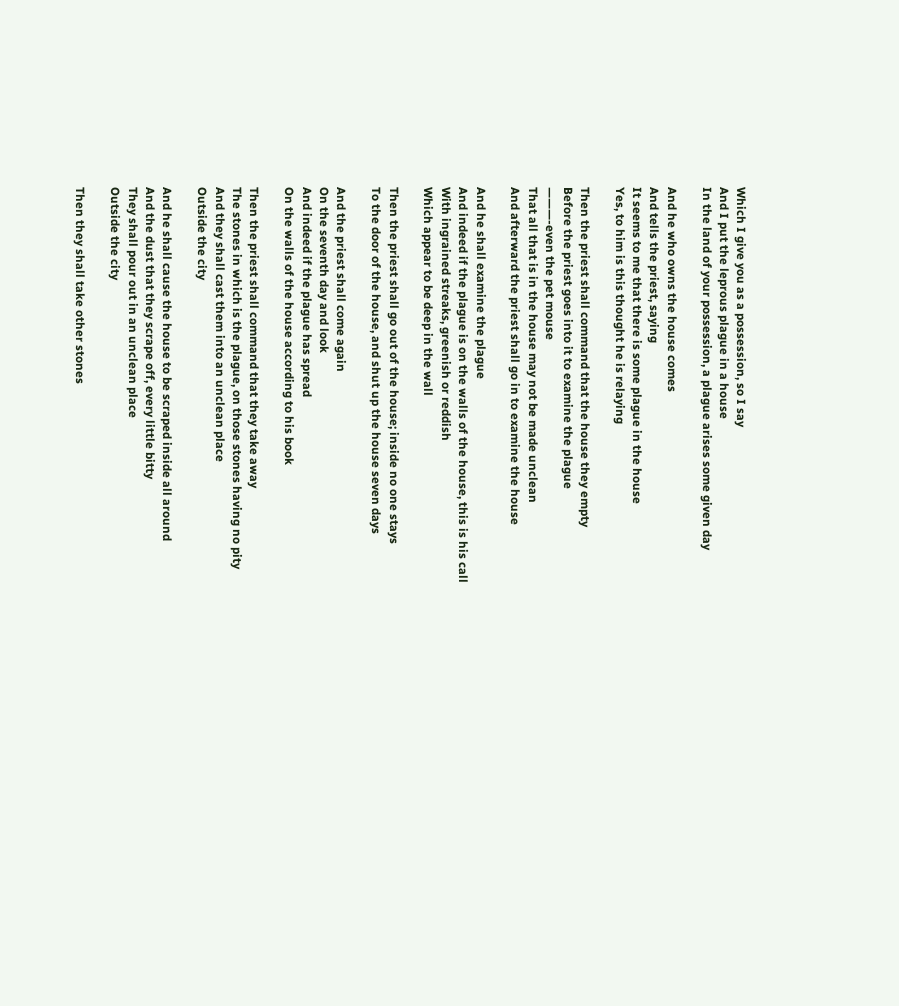Which I give you as a possession, so I say
And I put the leprous plague in a house
In the land of your possession, a plague arises some given day

And he who owns the house comes
And tells the priest, saying
It seems to me that there is some plague in the house
Yes, to him is this thought he is relaying

Then the priest shall command that the house they empty
Before the priest goes into it to examine the plague
———-even the pet mouse
That all that is in the house may not be made unclean
And afterward the priest shall go in to examine the house

And he shall examine the plague
And indeed if the plague is on the walls of the house, this is his call
With ingrained streaks, greenish or reddish
Which appear to be deep in the wall

Then the priest shall go out of the house; inside no one stays
To the door of the house, and shut up the house seven days

And the priest shall come again
On the seventh day and look
And indeed if the plague has spread
On the walls of the house according to his book

Then the priest shall command that they take away
The stones in which is the plague, on those stones having no pity
And they shall cast them into an unclean place
Outside the city

And he shall cause the house to be scraped inside all around
And the dust that they scrape off, every little bitty
They shall pour out in an unclean place
Outside the city

Then they shall take other stones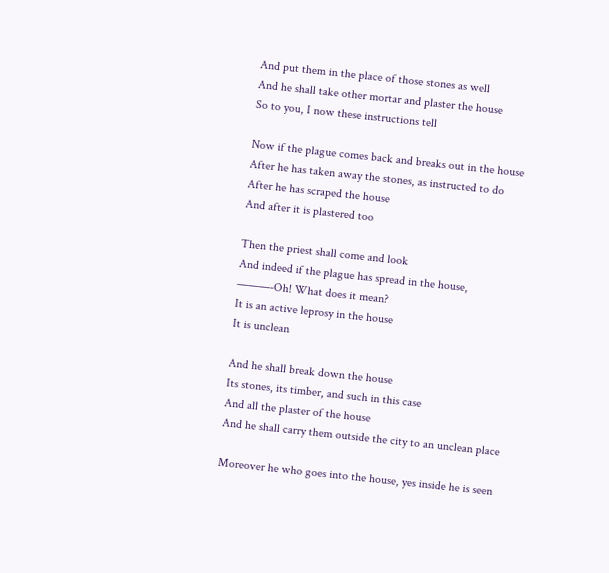And put them in the place of those stones as well
And he shall take other mortar and plaster the house
So to you, I now these instructions tell

Now if the plague comes back and breaks out in the house
After he has taken away the stones, as instructed to do
After he has scraped the house
And after it is plastered too

Then the priest shall come and look
And indeed if the plague has spread in the house,
———-Oh! What does it mean?
It is an active leprosy in the house
It is unclean

And he shall break down the house
Its stones, its timber, and such in this case
And all the plaster of the house
And he shall carry them outside the city to an unclean place

Moreover he who goes into the house, yes inside he is seen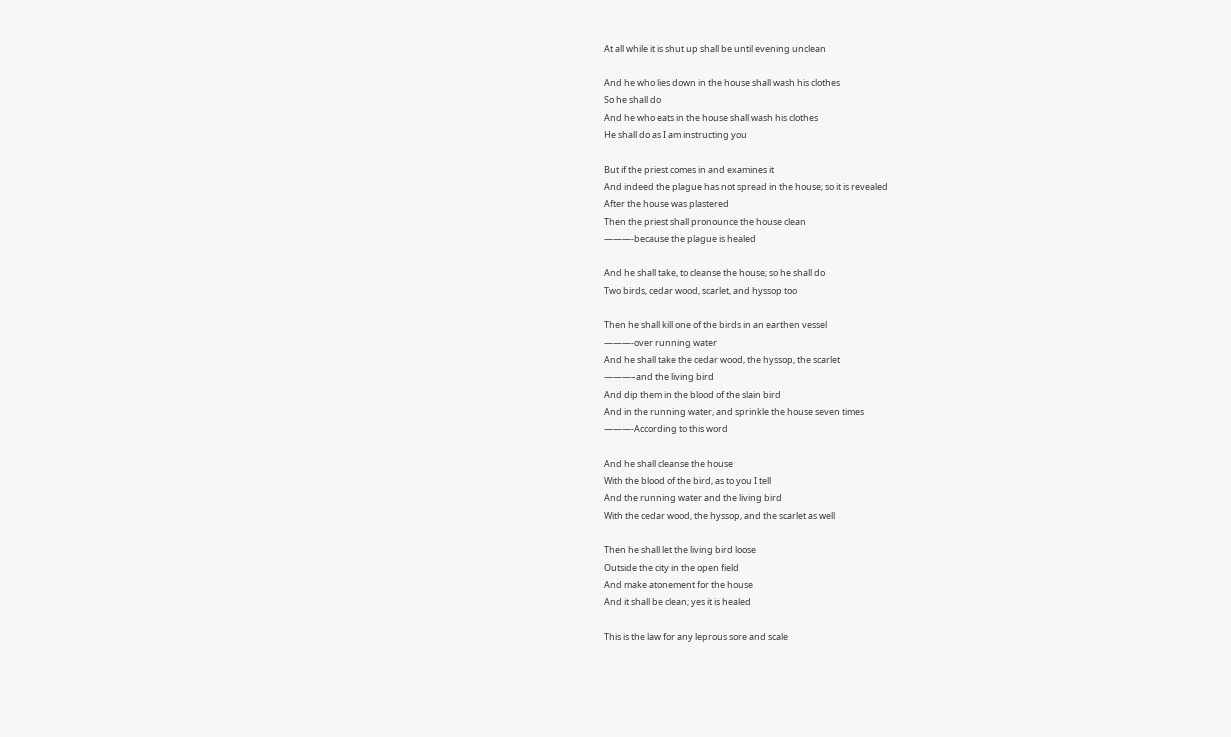At all while it is shut up shall be until evening unclean

And he who lies down in the house shall wash his clothes
So he shall do
And he who eats in the house shall wash his clothes
He shall do as I am instructing you

But if the priest comes in and examines it
And indeed the plague has not spread in the house; so it is revealed
After the house was plastered
Then the priest shall pronounce the house clean
———-because the plague is healed

And he shall take, to cleanse the house; so he shall do
Two birds, cedar wood, scarlet, and hyssop too

Then he shall kill one of the birds in an earthen vessel
———-over running water
And he shall take the cedar wood, the hyssop, the scarlet
———–and the living bird
And dip them in the blood of the slain bird
And in the running water, and sprinkle the house seven times
———-According to this word

And he shall cleanse the house
With the blood of the bird, as to you I tell
And the running water and the living bird
With the cedar wood, the hyssop, and the scarlet as well

Then he shall let the living bird loose
Outside the city in the open field
And make atonement for the house
And it shall be clean; yes it is healed

This is the law for any leprous sore and scale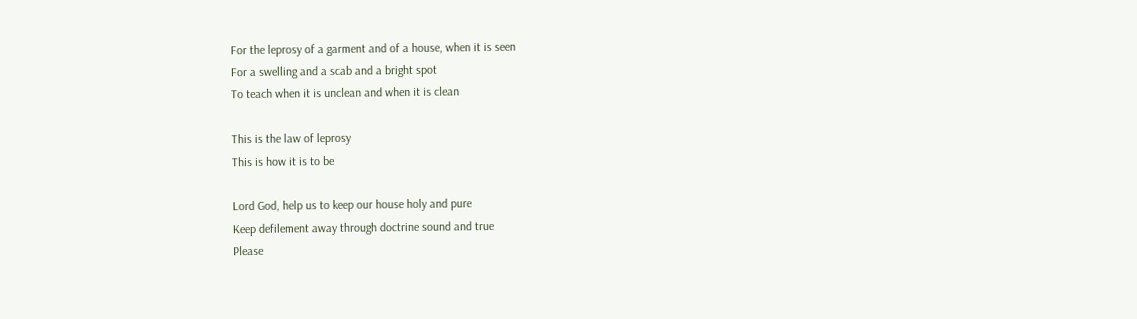For the leprosy of a garment and of a house, when it is seen
For a swelling and a scab and a bright spot
To teach when it is unclean and when it is clean

This is the law of leprosy
This is how it is to be

Lord God, help us to keep our house holy and pure
Keep defilement away through doctrine sound and true
Please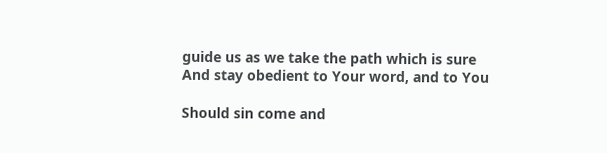guide us as we take the path which is sure
And stay obedient to Your word, and to You

Should sin come and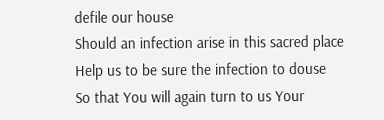defile our house
Should an infection arise in this sacred place
Help us to be sure the infection to douse
So that You will again turn to us Your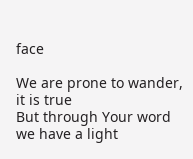face

We are prone to wander, it is true
But through Your word we have a light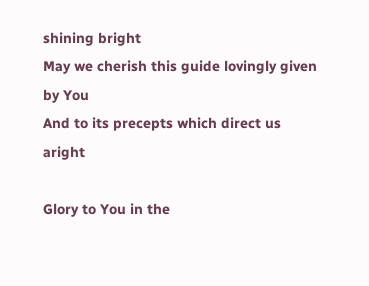shining bright
May we cherish this guide lovingly given by You
And to its precepts which direct us aright

Glory to You in the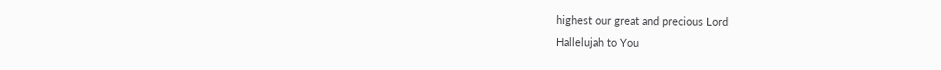highest our great and precious Lord
Hallelujah to You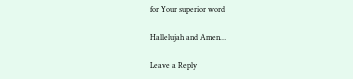for Your superior word

Hallelujah and Amen…

Leave a Reply